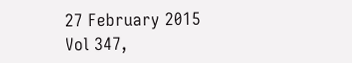27 February 2015
Vol 347,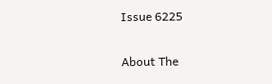Issue 6225

About The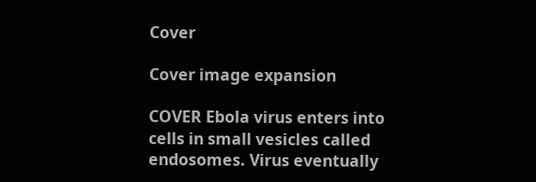Cover

Cover image expansion

COVER Ebola virus enters into cells in small vesicles called endosomes. Virus eventually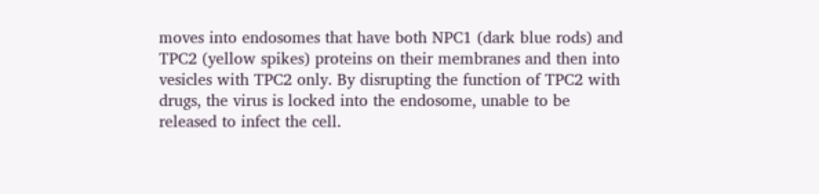moves into endosomes that have both NPC1 (dark blue rods) and TPC2 (yellow spikes) proteins on their membranes and then into vesicles with TPC2 only. By disrupting the function of TPC2 with drugs, the virus is locked into the endosome, unable to be released to infect the cell.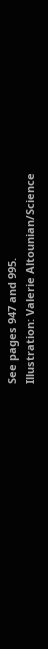See pages 947 and 995.
Illustration: Valerie Altounian/Science